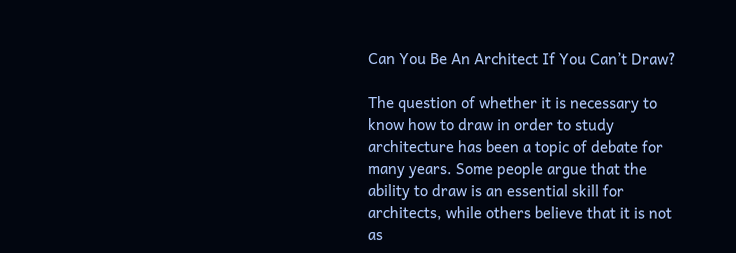Can You Be An Architect If You Can’t Draw?

The question of whether it is necessary to know how to draw in order to study architecture has been a topic of debate for many years. Some people argue that the ability to draw is an essential skill for architects, while others believe that it is not as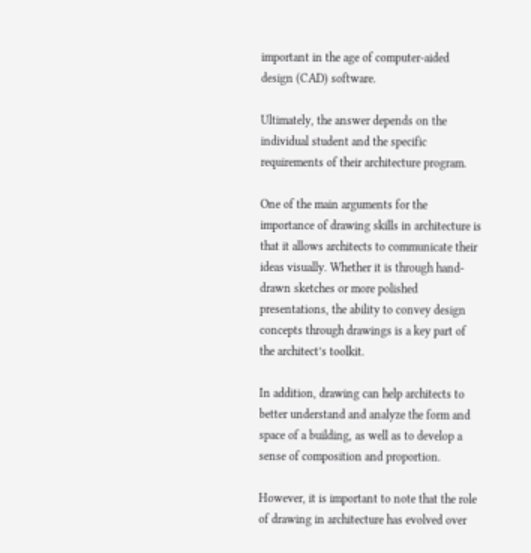important in the age of computer-aided design (CAD) software.

Ultimately, the answer depends on the individual student and the specific requirements of their architecture program.

One of the main arguments for the importance of drawing skills in architecture is that it allows architects to communicate their ideas visually. Whether it is through hand-drawn sketches or more polished presentations, the ability to convey design concepts through drawings is a key part of the architect’s toolkit.

In addition, drawing can help architects to better understand and analyze the form and space of a building, as well as to develop a sense of composition and proportion.

However, it is important to note that the role of drawing in architecture has evolved over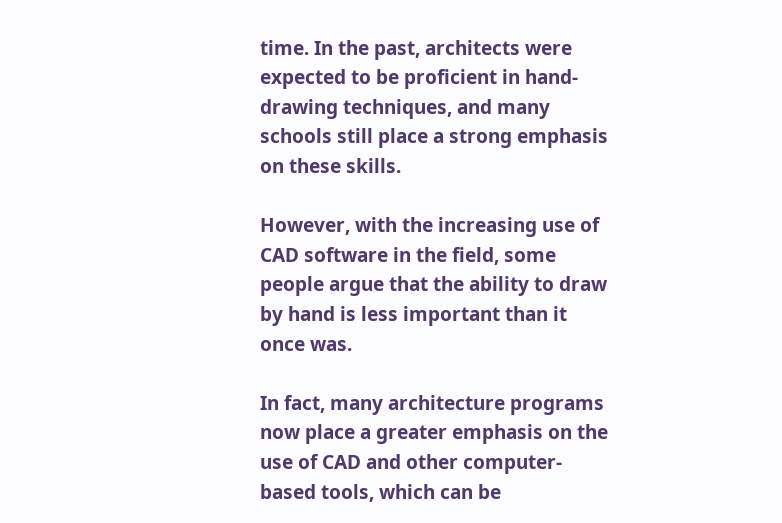time. In the past, architects were expected to be proficient in hand-drawing techniques, and many schools still place a strong emphasis on these skills.

However, with the increasing use of CAD software in the field, some people argue that the ability to draw by hand is less important than it once was.

In fact, many architecture programs now place a greater emphasis on the use of CAD and other computer-based tools, which can be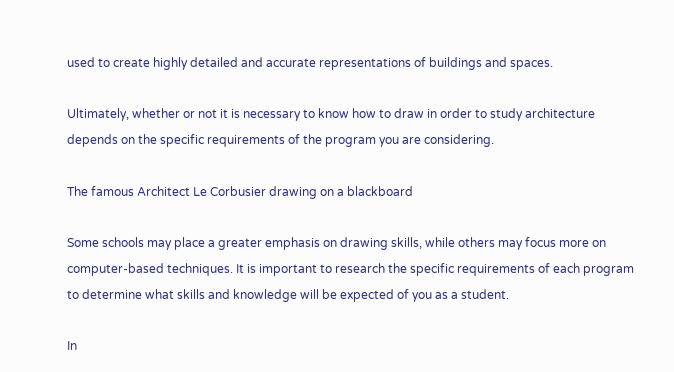used to create highly detailed and accurate representations of buildings and spaces.

Ultimately, whether or not it is necessary to know how to draw in order to study architecture depends on the specific requirements of the program you are considering.

The famous Architect Le Corbusier drawing on a blackboard

Some schools may place a greater emphasis on drawing skills, while others may focus more on computer-based techniques. It is important to research the specific requirements of each program to determine what skills and knowledge will be expected of you as a student.

In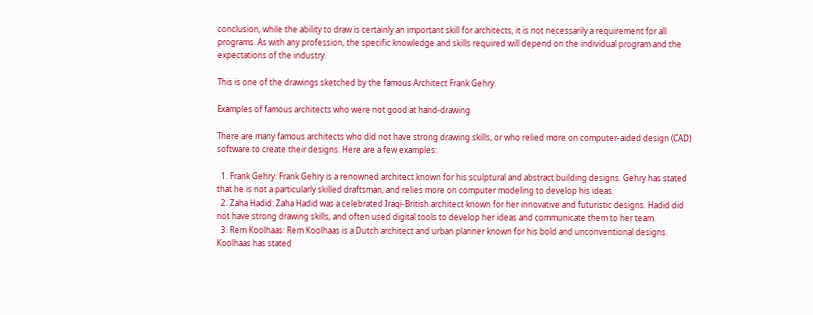conclusion, while the ability to draw is certainly an important skill for architects, it is not necessarily a requirement for all programs. As with any profession, the specific knowledge and skills required will depend on the individual program and the expectations of the industry.

This is one of the drawings sketched by the famous Architect Frank Gehry.

Examples of famous architects who were not good at hand-drawing

There are many famous architects who did not have strong drawing skills, or who relied more on computer-aided design (CAD) software to create their designs. Here are a few examples:

  1. Frank Gehry: Frank Gehry is a renowned architect known for his sculptural and abstract building designs. Gehry has stated that he is not a particularly skilled draftsman, and relies more on computer modeling to develop his ideas.
  2. Zaha Hadid: Zaha Hadid was a celebrated Iraqi-British architect known for her innovative and futuristic designs. Hadid did not have strong drawing skills, and often used digital tools to develop her ideas and communicate them to her team.
  3. Rem Koolhaas: Rem Koolhaas is a Dutch architect and urban planner known for his bold and unconventional designs. Koolhaas has stated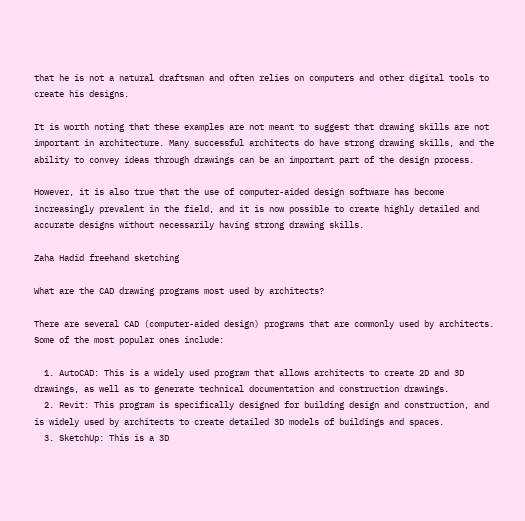that he is not a natural draftsman and often relies on computers and other digital tools to create his designs.

It is worth noting that these examples are not meant to suggest that drawing skills are not important in architecture. Many successful architects do have strong drawing skills, and the ability to convey ideas through drawings can be an important part of the design process.

However, it is also true that the use of computer-aided design software has become increasingly prevalent in the field, and it is now possible to create highly detailed and accurate designs without necessarily having strong drawing skills.

Zaha Hadid freehand sketching

What are the CAD drawing programs most used by architects?

There are several CAD (computer-aided design) programs that are commonly used by architects. Some of the most popular ones include:

  1. AutoCAD: This is a widely used program that allows architects to create 2D and 3D drawings, as well as to generate technical documentation and construction drawings.
  2. Revit: This program is specifically designed for building design and construction, and is widely used by architects to create detailed 3D models of buildings and spaces.
  3. SketchUp: This is a 3D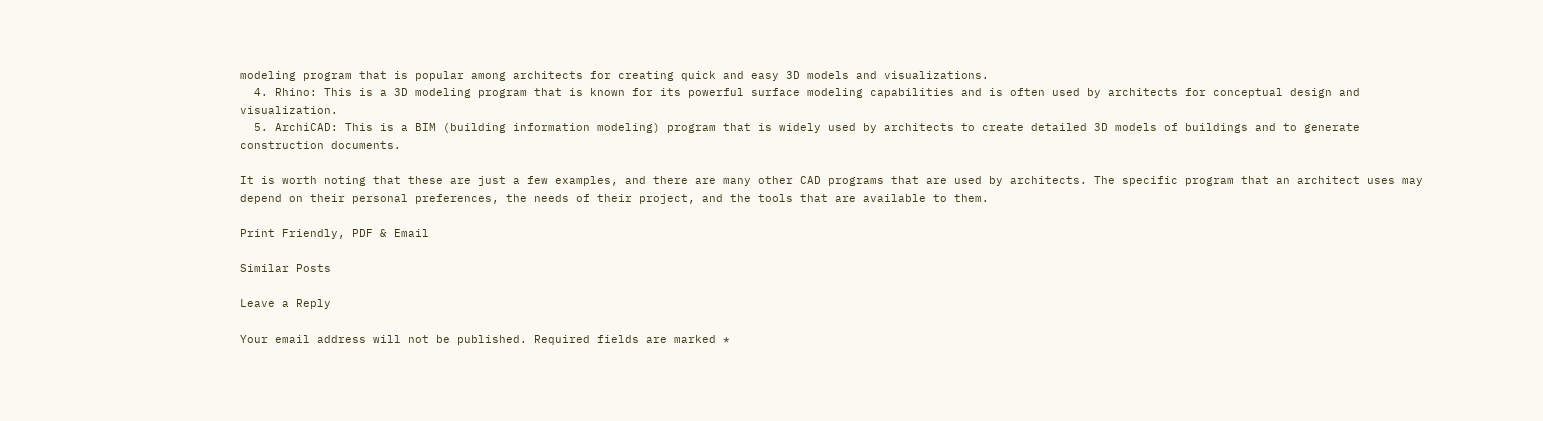modeling program that is popular among architects for creating quick and easy 3D models and visualizations.
  4. Rhino: This is a 3D modeling program that is known for its powerful surface modeling capabilities and is often used by architects for conceptual design and visualization.
  5. ArchiCAD: This is a BIM (building information modeling) program that is widely used by architects to create detailed 3D models of buildings and to generate construction documents.

It is worth noting that these are just a few examples, and there are many other CAD programs that are used by architects. The specific program that an architect uses may depend on their personal preferences, the needs of their project, and the tools that are available to them.

Print Friendly, PDF & Email

Similar Posts

Leave a Reply

Your email address will not be published. Required fields are marked *